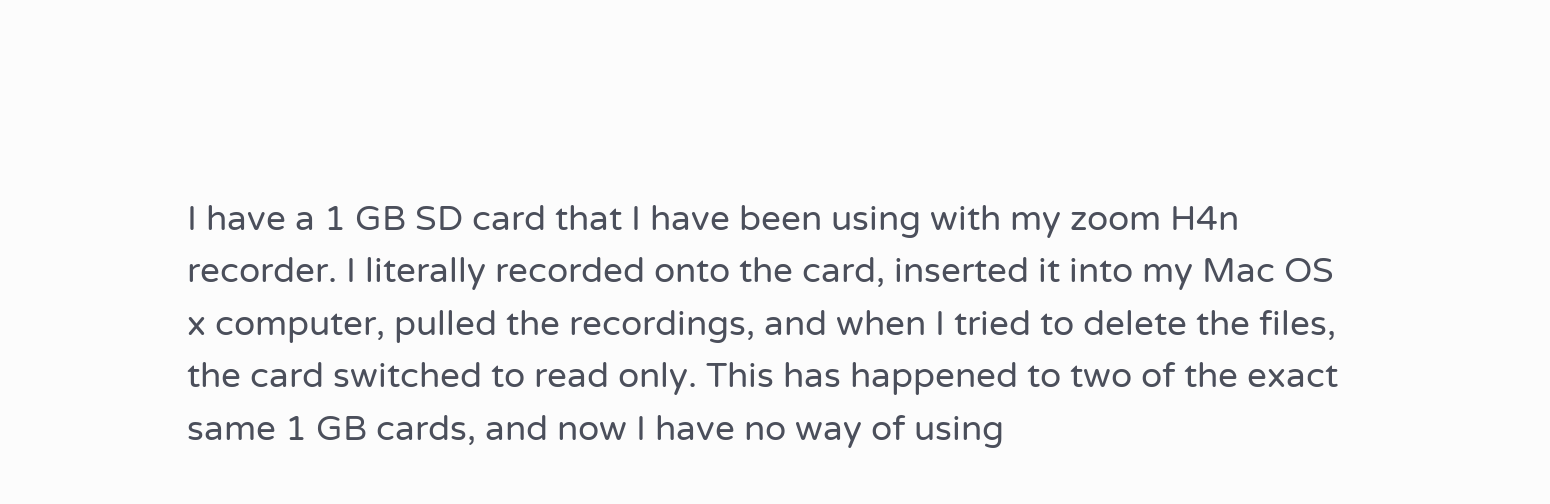I have a 1 GB SD card that I have been using with my zoom H4n recorder. I literally recorded onto the card, inserted it into my Mac OS x computer, pulled the recordings, and when I tried to delete the files, the card switched to read only. This has happened to two of the exact same 1 GB cards, and now I have no way of using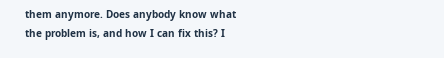them anymore. Does anybody know what the problem is, and how I can fix this? I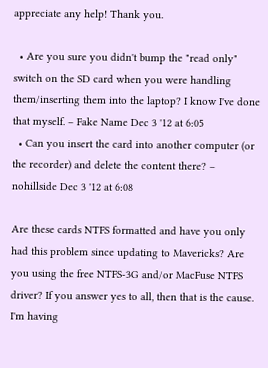appreciate any help! Thank you.

  • Are you sure you didn't bump the "read only" switch on the SD card when you were handling them/inserting them into the laptop? I know I've done that myself. – Fake Name Dec 3 '12 at 6:05
  • Can you insert the card into another computer (or the recorder) and delete the content there? – nohillside Dec 3 '12 at 6:08

Are these cards NTFS formatted and have you only had this problem since updating to Mavericks? Are you using the free NTFS-3G and/or MacFuse NTFS driver? If you answer yes to all, then that is the cause. I'm having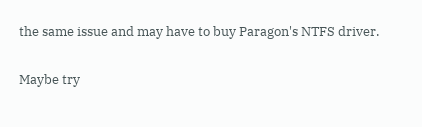the same issue and may have to buy Paragon's NTFS driver.

Maybe try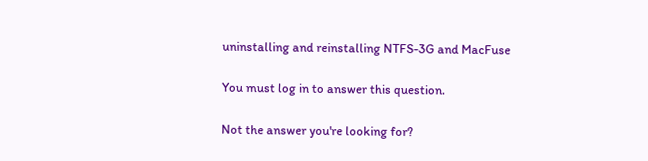uninstalling and reinstalling NTFS-3G and MacFuse

You must log in to answer this question.

Not the answer you're looking for?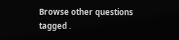Browse other questions tagged .